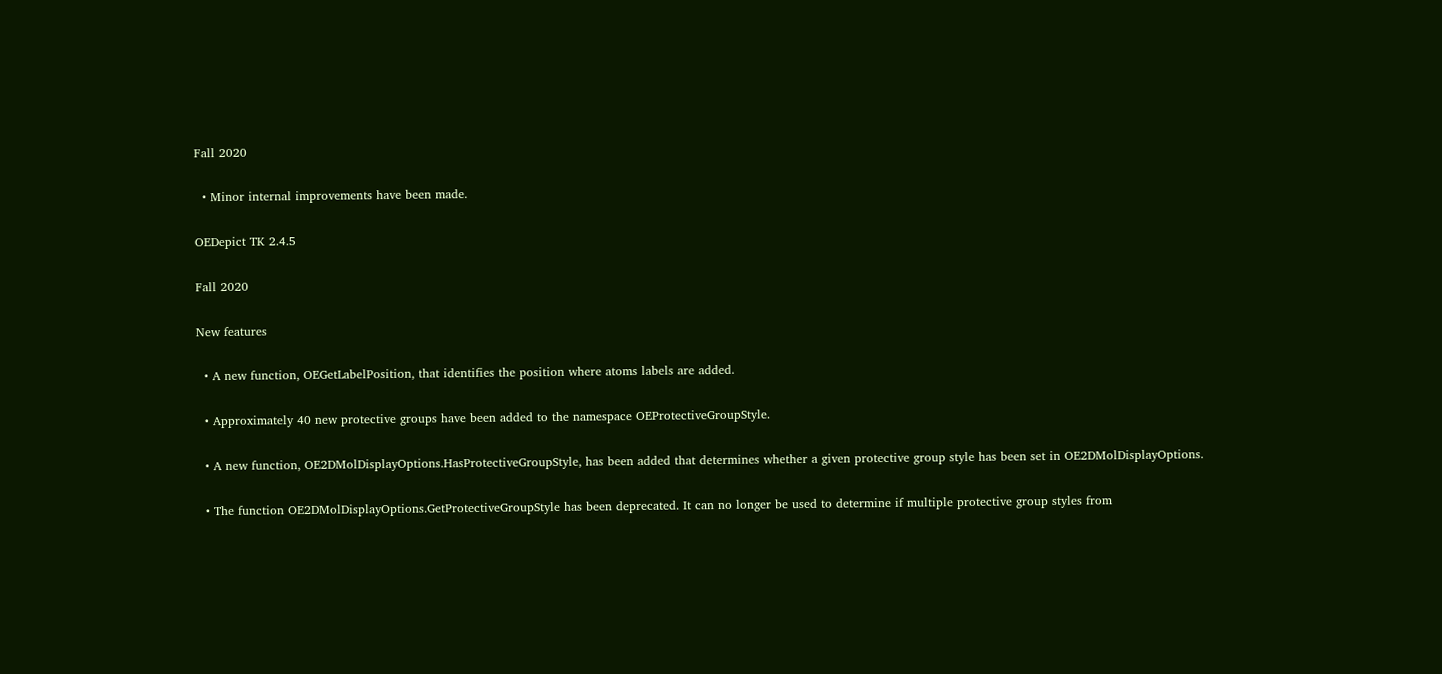Fall 2020

  • Minor internal improvements have been made.

OEDepict TK 2.4.5

Fall 2020

New features

  • A new function, OEGetLabelPosition, that identifies the position where atoms labels are added.

  • Approximately 40 new protective groups have been added to the namespace OEProtectiveGroupStyle.

  • A new function, OE2DMolDisplayOptions.HasProtectiveGroupStyle, has been added that determines whether a given protective group style has been set in OE2DMolDisplayOptions.

  • The function OE2DMolDisplayOptions.GetProtectiveGroupStyle has been deprecated. It can no longer be used to determine if multiple protective group styles from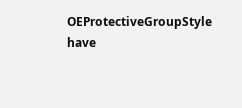OEProtectiveGroupStyle have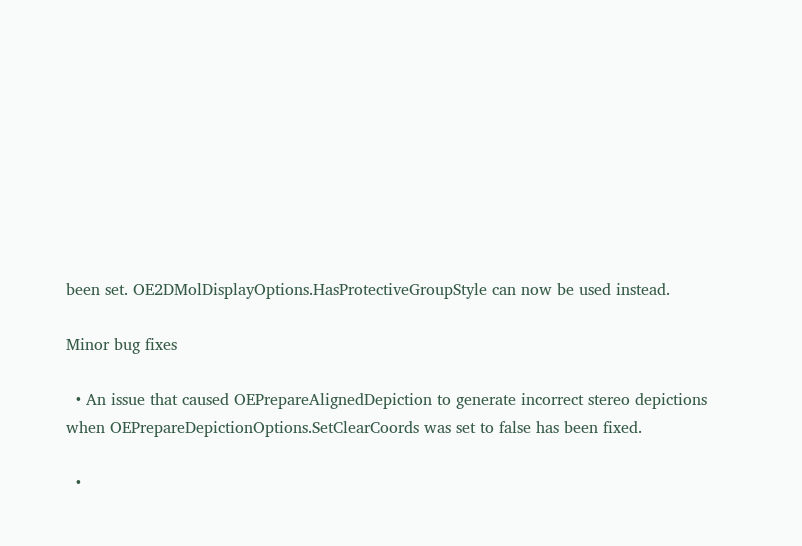been set. OE2DMolDisplayOptions.HasProtectiveGroupStyle can now be used instead.

Minor bug fixes

  • An issue that caused OEPrepareAlignedDepiction to generate incorrect stereo depictions when OEPrepareDepictionOptions.SetClearCoords was set to false has been fixed.

  •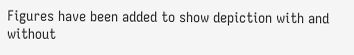Figures have been added to show depiction with and without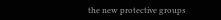the new protective groups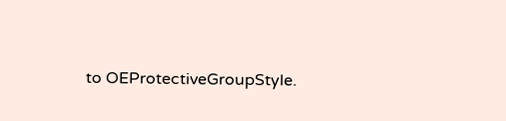to OEProtectiveGroupStyle.